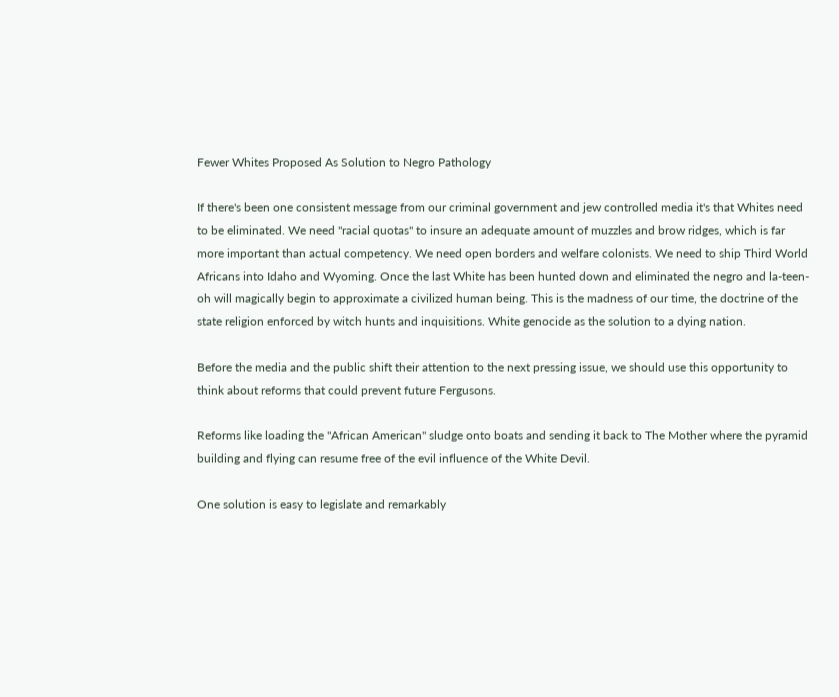Fewer Whites Proposed As Solution to Negro Pathology

If there's been one consistent message from our criminal government and jew controlled media it's that Whites need to be eliminated. We need "racial quotas" to insure an adequate amount of muzzles and brow ridges, which is far more important than actual competency. We need open borders and welfare colonists. We need to ship Third World Africans into Idaho and Wyoming. Once the last White has been hunted down and eliminated the negro and la-teen-oh will magically begin to approximate a civilized human being. This is the madness of our time, the doctrine of the state religion enforced by witch hunts and inquisitions. White genocide as the solution to a dying nation.

Before the media and the public shift their attention to the next pressing issue, we should use this opportunity to think about reforms that could prevent future Fergusons.

Reforms like loading the "African American" sludge onto boats and sending it back to The Mother where the pyramid building and flying can resume free of the evil influence of the White Devil.

One solution is easy to legislate and remarkably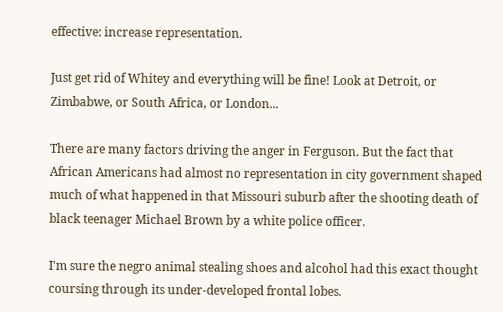effective: increase representation.

Just get rid of Whitey and everything will be fine! Look at Detroit, or Zimbabwe, or South Africa, or London...

There are many factors driving the anger in Ferguson. But the fact that African Americans had almost no representation in city government shaped much of what happened in that Missouri suburb after the shooting death of black teenager Michael Brown by a white police officer.

I'm sure the negro animal stealing shoes and alcohol had this exact thought coursing through its under-developed frontal lobes.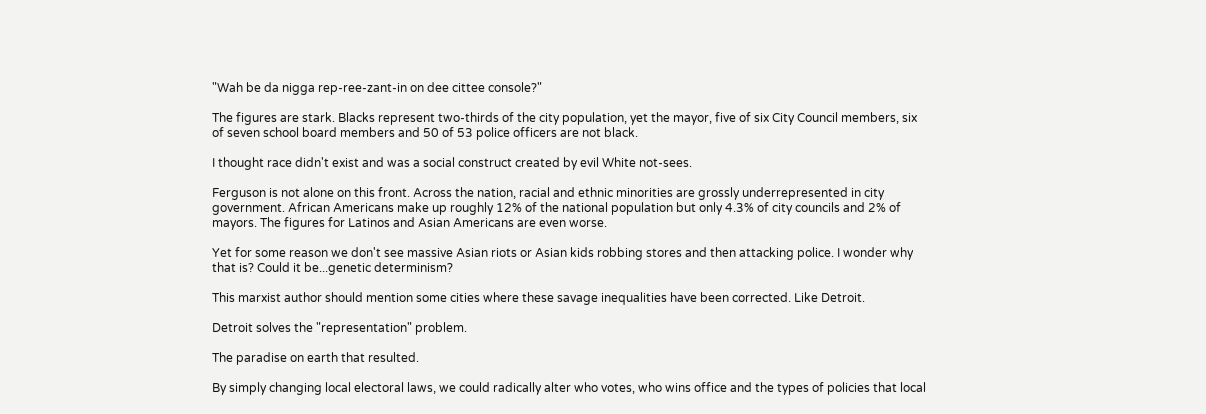"Wah be da nigga rep-ree-zant-in on dee cittee console?"

The figures are stark. Blacks represent two-thirds of the city population, yet the mayor, five of six City Council members, six of seven school board members and 50 of 53 police officers are not black.

I thought race didn't exist and was a social construct created by evil White not-sees.

Ferguson is not alone on this front. Across the nation, racial and ethnic minorities are grossly underrepresented in city government. African Americans make up roughly 12% of the national population but only 4.3% of city councils and 2% of mayors. The figures for Latinos and Asian Americans are even worse.

Yet for some reason we don't see massive Asian riots or Asian kids robbing stores and then attacking police. I wonder why that is? Could it be...genetic determinism?

This marxist author should mention some cities where these savage inequalities have been corrected. Like Detroit.

Detroit solves the "representation" problem.

The paradise on earth that resulted.

By simply changing local electoral laws, we could radically alter who votes, who wins office and the types of policies that local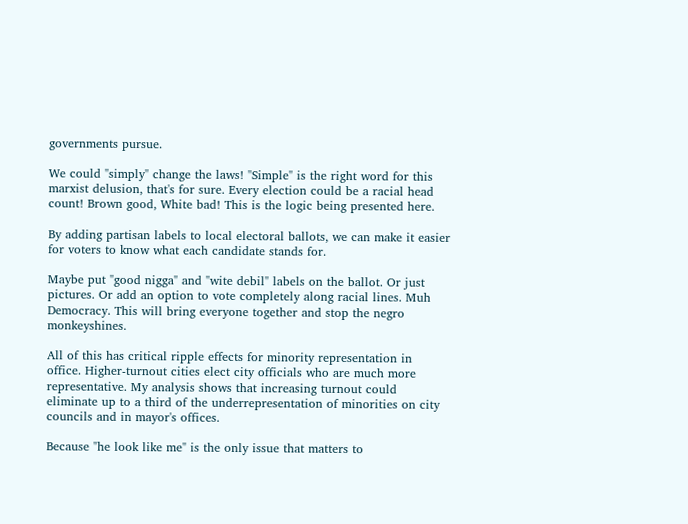governments pursue.

We could "simply" change the laws! "Simple" is the right word for this marxist delusion, that's for sure. Every election could be a racial head count! Brown good, White bad! This is the logic being presented here.

By adding partisan labels to local electoral ballots, we can make it easier for voters to know what each candidate stands for.

Maybe put "good nigga" and "wite debil" labels on the ballot. Or just pictures. Or add an option to vote completely along racial lines. Muh Democracy. This will bring everyone together and stop the negro monkeyshines.

All of this has critical ripple effects for minority representation in office. Higher-turnout cities elect city officials who are much more representative. My analysis shows that increasing turnout could eliminate up to a third of the underrepresentation of minorities on city councils and in mayor's offices.

Because "he look like me" is the only issue that matters to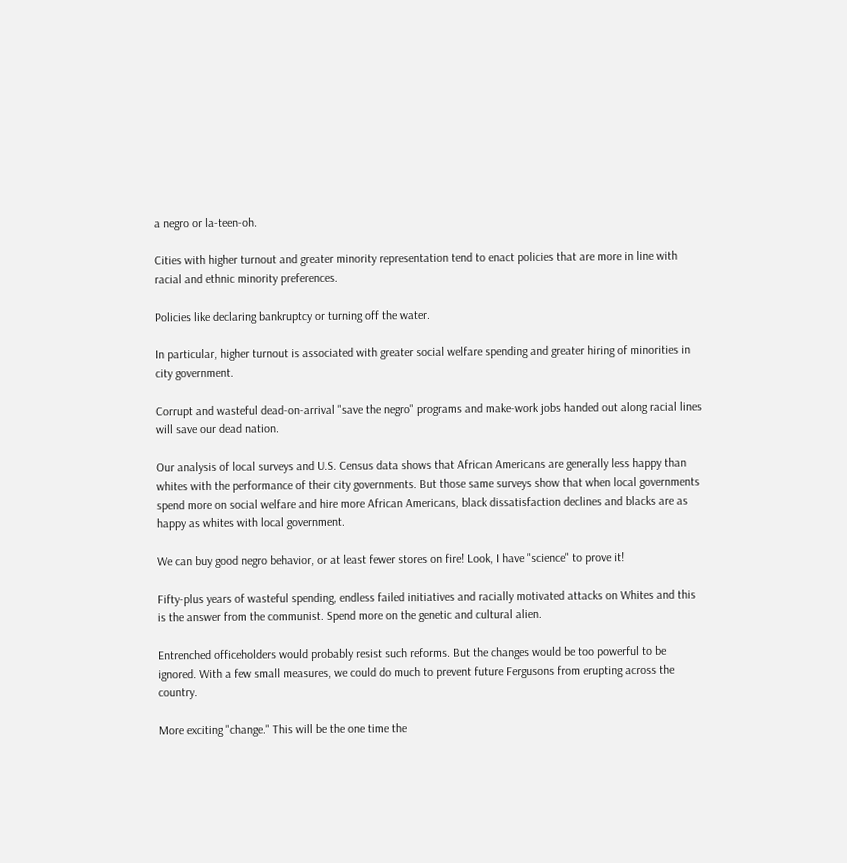a negro or la-teen-oh.

Cities with higher turnout and greater minority representation tend to enact policies that are more in line with racial and ethnic minority preferences.

Policies like declaring bankruptcy or turning off the water.

In particular, higher turnout is associated with greater social welfare spending and greater hiring of minorities in city government.

Corrupt and wasteful dead-on-arrival "save the negro" programs and make-work jobs handed out along racial lines will save our dead nation.

Our analysis of local surveys and U.S. Census data shows that African Americans are generally less happy than whites with the performance of their city governments. But those same surveys show that when local governments spend more on social welfare and hire more African Americans, black dissatisfaction declines and blacks are as happy as whites with local government.

We can buy good negro behavior, or at least fewer stores on fire! Look, I have "science" to prove it!

Fifty-plus years of wasteful spending, endless failed initiatives and racially motivated attacks on Whites and this is the answer from the communist. Spend more on the genetic and cultural alien.

Entrenched officeholders would probably resist such reforms. But the changes would be too powerful to be ignored. With a few small measures, we could do much to prevent future Fergusons from erupting across the country.

More exciting "change." This will be the one time the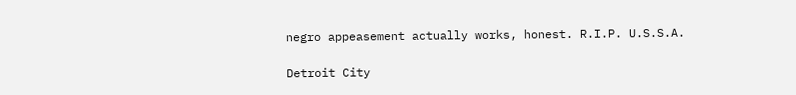negro appeasement actually works, honest. R.I.P. U.S.S.A.

Detroit City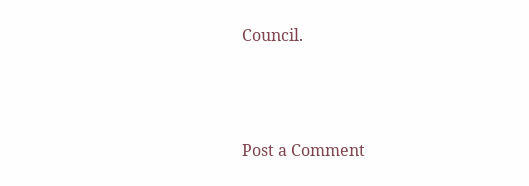Council.



Post a Comment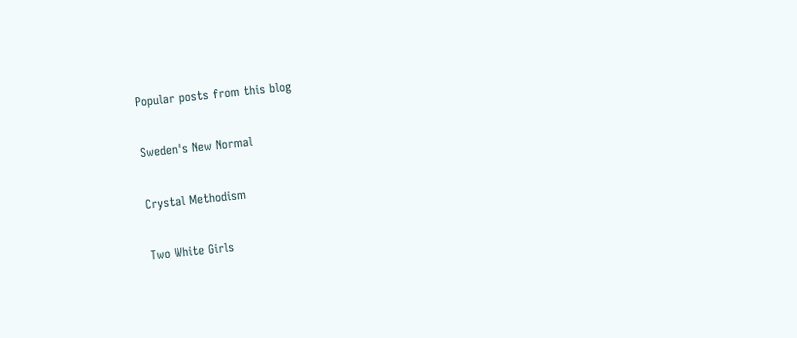Popular posts from this blog

Sweden's New Normal

Crystal Methodism

Two White Girls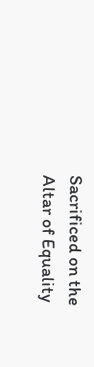Sacrificed on the Altar of Equality